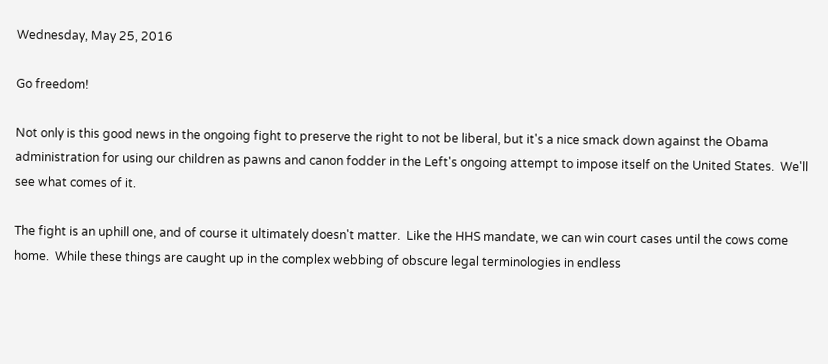Wednesday, May 25, 2016

Go freedom!

Not only is this good news in the ongoing fight to preserve the right to not be liberal, but it's a nice smack down against the Obama administration for using our children as pawns and canon fodder in the Left's ongoing attempt to impose itself on the United States.  We'll see what comes of it.

The fight is an uphill one, and of course it ultimately doesn't matter.  Like the HHS mandate, we can win court cases until the cows come home.  While these things are caught up in the complex webbing of obscure legal terminologies in endless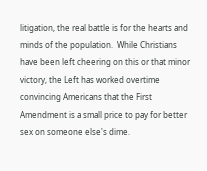litigation, the real battle is for the hearts and minds of the population.  While Christians have been left cheering on this or that minor victory, the Left has worked overtime convincing Americans that the First Amendment is a small price to pay for better sex on someone else's dime.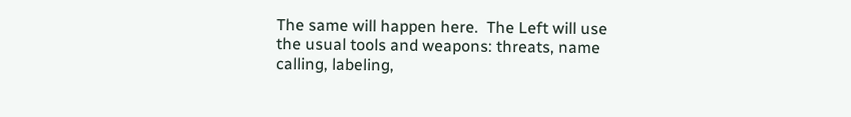The same will happen here.  The Left will use the usual tools and weapons: threats, name calling, labeling,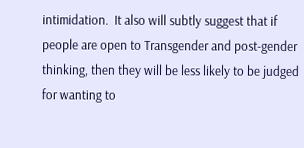intimidation.  It also will subtly suggest that if people are open to Transgender and post-gender thinking, then they will be less likely to be judged for wanting to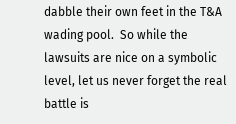dabble their own feet in the T&A wading pool.  So while the lawsuits are nice on a symbolic level, let us never forget the real battle is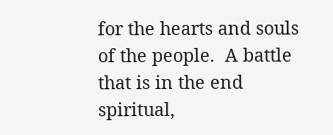for the hearts and souls of the people.  A battle that is in the end spiritual,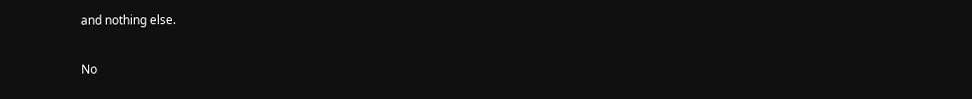and nothing else.

No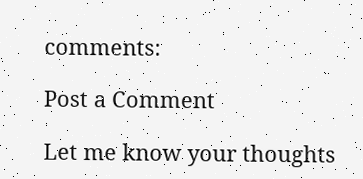comments:

Post a Comment

Let me know your thoughts